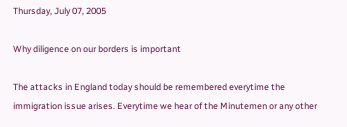Thursday, July 07, 2005

Why diligence on our borders is important

The attacks in England today should be remembered everytime the immigration issue arises. Everytime we hear of the Minutemen or any other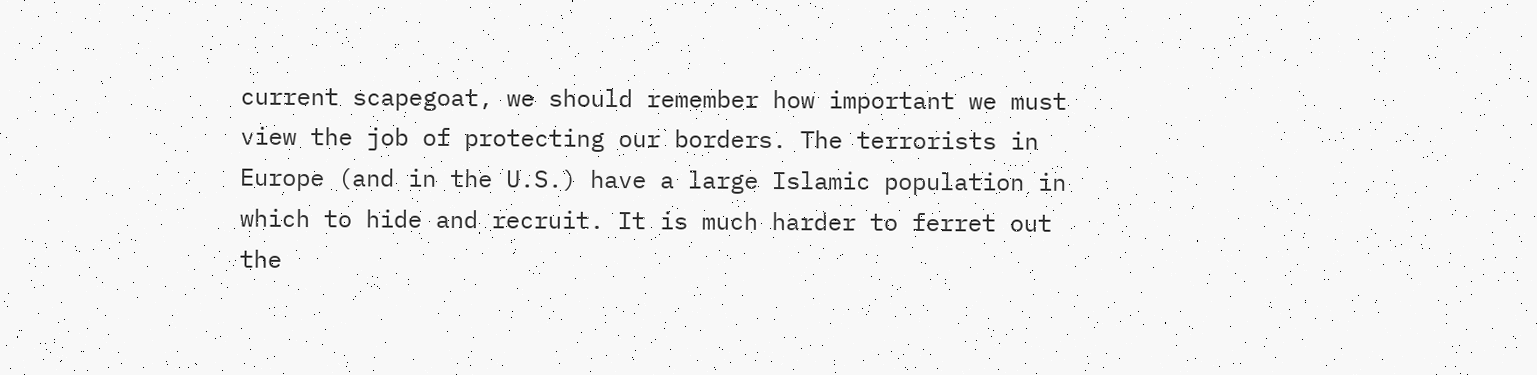current scapegoat, we should remember how important we must view the job of protecting our borders. The terrorists in Europe (and in the U.S.) have a large Islamic population in which to hide and recruit. It is much harder to ferret out the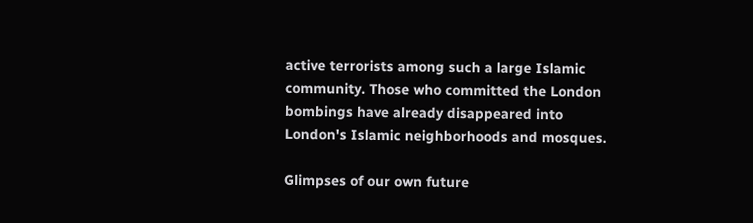active terrorists among such a large Islamic community. Those who committed the London bombings have already disappeared into London's Islamic neighborhoods and mosques.

Glimpses of our own future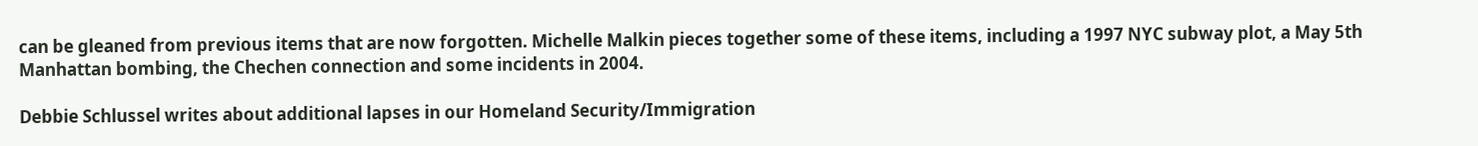can be gleaned from previous items that are now forgotten. Michelle Malkin pieces together some of these items, including a 1997 NYC subway plot, a May 5th Manhattan bombing, the Chechen connection and some incidents in 2004.

Debbie Schlussel writes about additional lapses in our Homeland Security/Immigration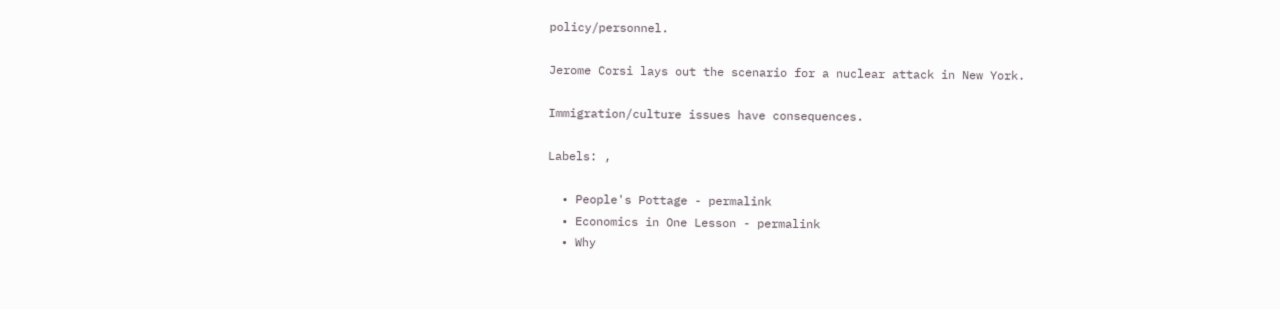policy/personnel.

Jerome Corsi lays out the scenario for a nuclear attack in New York.

Immigration/culture issues have consequences.

Labels: ,

  • People's Pottage - permalink
  • Economics in One Lesson - permalink
  • Why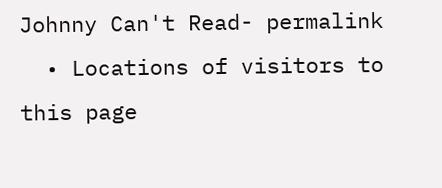Johnny Can't Read- permalink
  • Locations of visitors to this page